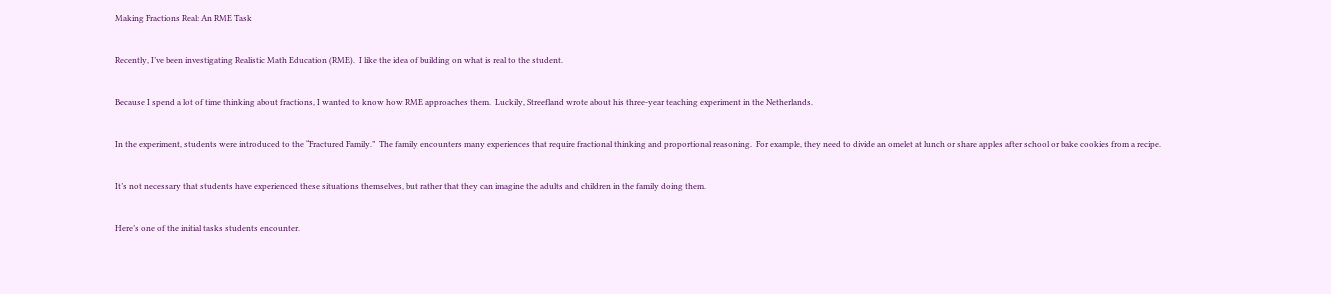Making Fractions Real: An RME Task

Recently, I’ve been investigating Realistic Math Education (RME).  I like the idea of building on what is real to the student.

Because I spend a lot of time thinking about fractions, I wanted to know how RME approaches them.  Luckily, Streefland wrote about his three-year teaching experiment in the Netherlands.

In the experiment, students were introduced to the “Fractured Family.”  The family encounters many experiences that require fractional thinking and proportional reasoning.  For example, they need to divide an omelet at lunch or share apples after school or bake cookies from a recipe.

It’s not necessary that students have experienced these situations themselves, but rather that they can imagine the adults and children in the family doing them.

Here’s one of the initial tasks students encounter.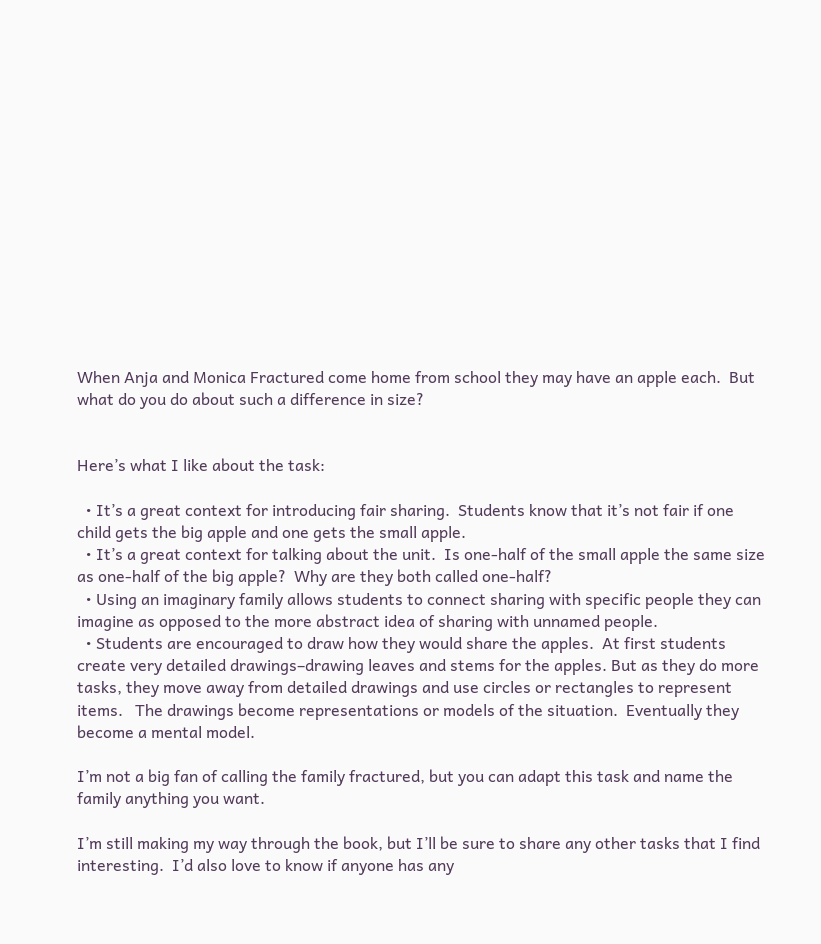When Anja and Monica Fractured come home from school they may have an apple each.  But what do you do about such a difference in size?


Here’s what I like about the task:

  • It’s a great context for introducing fair sharing.  Students know that it’s not fair if one child gets the big apple and one gets the small apple.
  • It’s a great context for talking about the unit.  Is one-half of the small apple the same size as one-half of the big apple?  Why are they both called one-half?
  • Using an imaginary family allows students to connect sharing with specific people they can imagine as opposed to the more abstract idea of sharing with unnamed people.
  • Students are encouraged to draw how they would share the apples.  At first students create very detailed drawings–drawing leaves and stems for the apples. But as they do more tasks, they move away from detailed drawings and use circles or rectangles to represent items.   The drawings become representations or models of the situation.  Eventually they become a mental model.

I’m not a big fan of calling the family fractured, but you can adapt this task and name the family anything you want.

I’m still making my way through the book, but I’ll be sure to share any other tasks that I find interesting.  I’d also love to know if anyone has any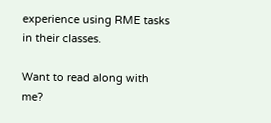experience using RME tasks in their classes.

Want to read along with me?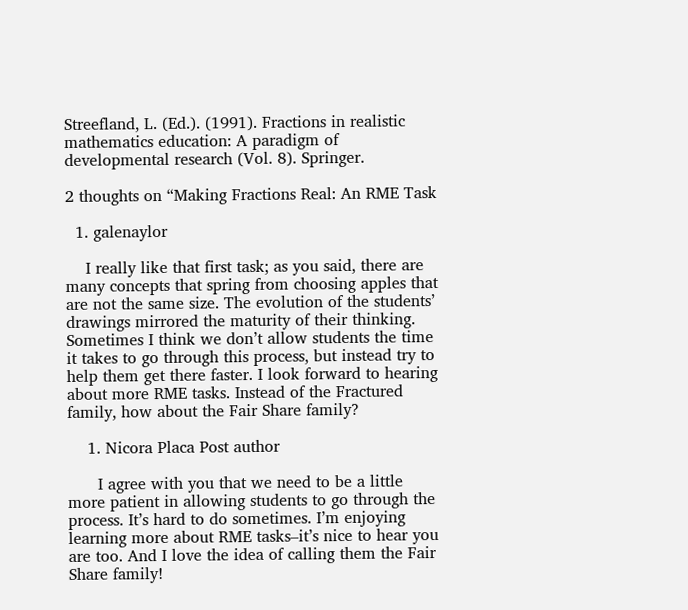Streefland, L. (Ed.). (1991). Fractions in realistic mathematics education: A paradigm of developmental research (Vol. 8). Springer.

2 thoughts on “Making Fractions Real: An RME Task

  1. galenaylor

    I really like that first task; as you said, there are many concepts that spring from choosing apples that are not the same size. The evolution of the students’ drawings mirrored the maturity of their thinking. Sometimes I think we don’t allow students the time it takes to go through this process, but instead try to help them get there faster. I look forward to hearing about more RME tasks. Instead of the Fractured family, how about the Fair Share family?

    1. Nicora Placa Post author

      I agree with you that we need to be a little more patient in allowing students to go through the process. It’s hard to do sometimes. I’m enjoying learning more about RME tasks–it’s nice to hear you are too. And I love the idea of calling them the Fair Share family!